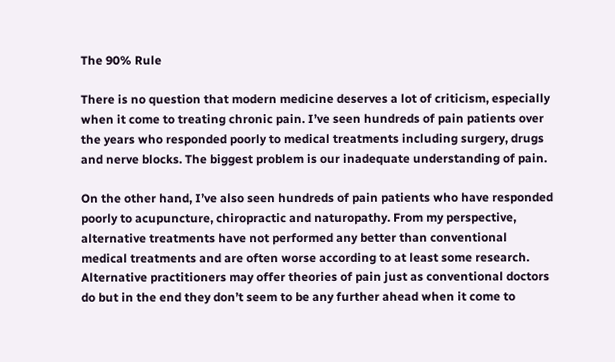The 90% Rule

There is no question that modern medicine deserves a lot of criticism, especially when it come to treating chronic pain. I’ve seen hundreds of pain patients over the years who responded poorly to medical treatments including surgery, drugs and nerve blocks. The biggest problem is our inadequate understanding of pain.

On the other hand, I’ve also seen hundreds of pain patients who have responded poorly to acupuncture, chiropractic and naturopathy. From my perspective, alternative treatments have not performed any better than conventional medical treatments and are often worse according to at least some research. Alternative practitioners may offer theories of pain just as conventional doctors do but in the end they don’t seem to be any further ahead when it come to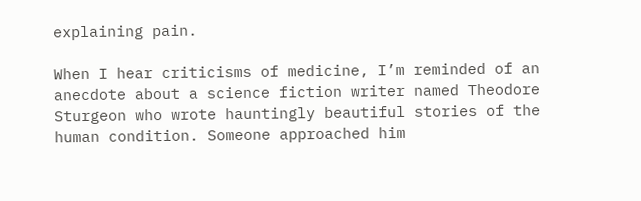explaining pain.

When I hear criticisms of medicine, I’m reminded of an anecdote about a science fiction writer named Theodore Sturgeon who wrote hauntingly beautiful stories of the human condition. Someone approached him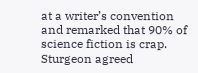at a writer’s convention and remarked that 90% of science fiction is crap. Sturgeon agreed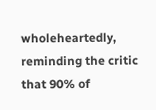wholeheartedly, reminding the critic that 90% of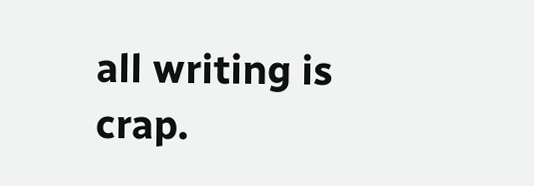all writing is crap.